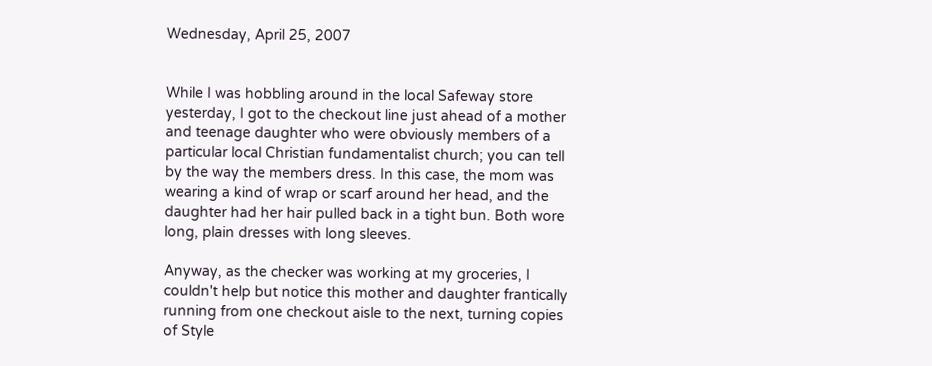Wednesday, April 25, 2007


While I was hobbling around in the local Safeway store yesterday, I got to the checkout line just ahead of a mother and teenage daughter who were obviously members of a particular local Christian fundamentalist church; you can tell by the way the members dress. In this case, the mom was wearing a kind of wrap or scarf around her head, and the daughter had her hair pulled back in a tight bun. Both wore long, plain dresses with long sleeves.

Anyway, as the checker was working at my groceries, I couldn't help but notice this mother and daughter frantically running from one checkout aisle to the next, turning copies of Style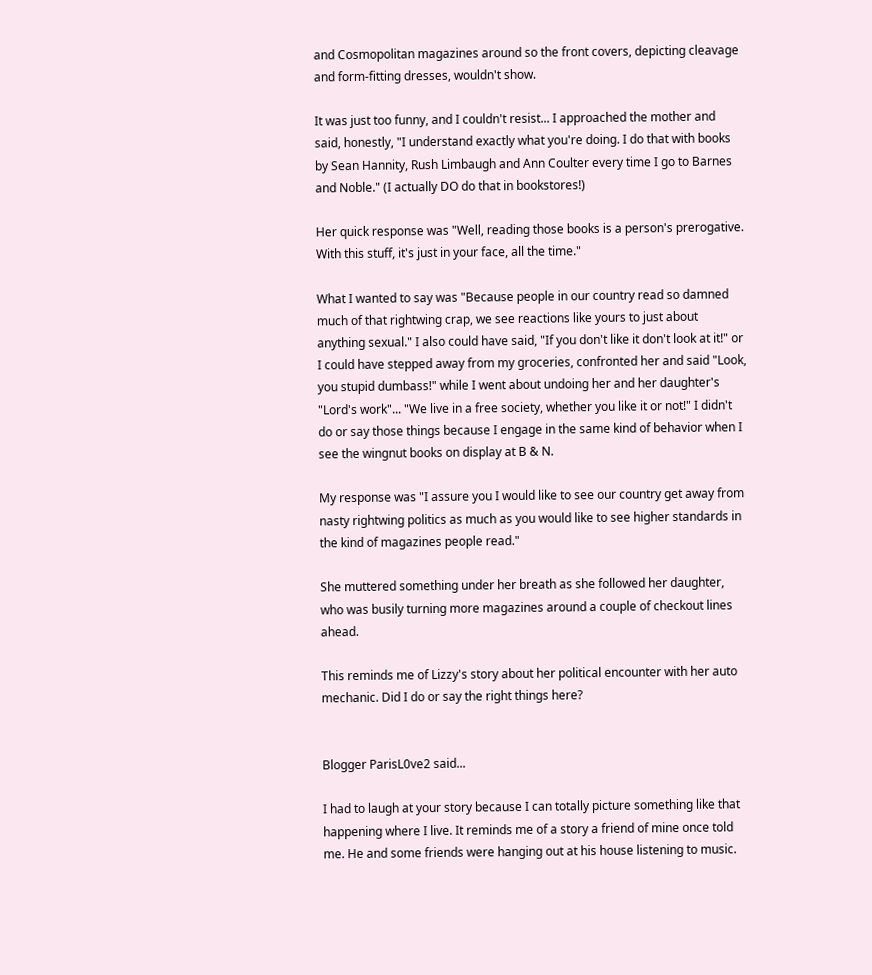and Cosmopolitan magazines around so the front covers, depicting cleavage and form-fitting dresses, wouldn't show.

It was just too funny, and I couldn't resist... I approached the mother and said, honestly, "I understand exactly what you're doing. I do that with books by Sean Hannity, Rush Limbaugh and Ann Coulter every time I go to Barnes and Noble." (I actually DO do that in bookstores!)

Her quick response was "Well, reading those books is a person's prerogative. With this stuff, it's just in your face, all the time."

What I wanted to say was "Because people in our country read so damned much of that rightwing crap, we see reactions like yours to just about anything sexual." I also could have said, "If you don't like it don't look at it!" or I could have stepped away from my groceries, confronted her and said "Look, you stupid dumbass!" while I went about undoing her and her daughter's "Lord's work"... "We live in a free society, whether you like it or not!" I didn't do or say those things because I engage in the same kind of behavior when I see the wingnut books on display at B & N.

My response was "I assure you I would like to see our country get away from nasty rightwing politics as much as you would like to see higher standards in the kind of magazines people read."

She muttered something under her breath as she followed her daughter, who was busily turning more magazines around a couple of checkout lines ahead.

This reminds me of Lizzy's story about her political encounter with her auto mechanic. Did I do or say the right things here?


Blogger ParisL0ve2 said...

I had to laugh at your story because I can totally picture something like that happening where I live. It reminds me of a story a friend of mine once told me. He and some friends were hanging out at his house listening to music.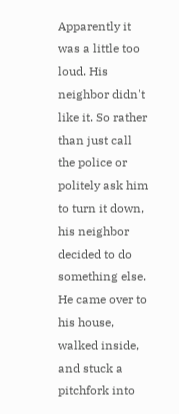Apparently it was a little too loud. His neighbor didn't like it. So rather than just call the police or politely ask him to turn it down, his neighbor decided to do something else. He came over to his house, walked inside, and stuck a pitchfork into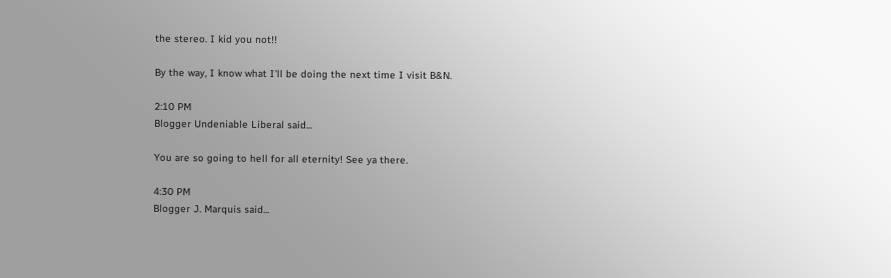the stereo. I kid you not!!

By the way, I know what I'll be doing the next time I visit B&N.

2:10 PM
Blogger Undeniable Liberal said...

You are so going to hell for all eternity! See ya there.

4:30 PM
Blogger J. Marquis said...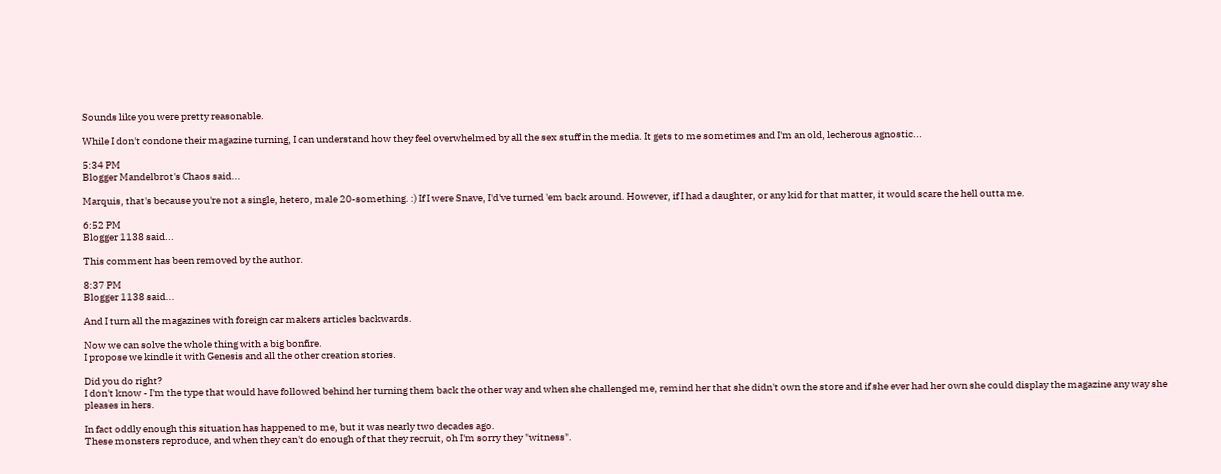Sounds like you were pretty reasonable.

While I don't condone their magazine turning, I can understand how they feel overwhelmed by all the sex stuff in the media. It gets to me sometimes and I'm an old, lecherous agnostic...

5:34 PM
Blogger Mandelbrot's Chaos said...

Marquis, that's because you're not a single, hetero, male 20-something. :) If I were Snave, I'd've turned 'em back around. However, if I had a daughter, or any kid for that matter, it would scare the hell outta me.

6:52 PM
Blogger 1138 said...

This comment has been removed by the author.

8:37 PM
Blogger 1138 said...

And I turn all the magazines with foreign car makers articles backwards.

Now we can solve the whole thing with a big bonfire.
I propose we kindle it with Genesis and all the other creation stories.

Did you do right?
I don't know - I'm the type that would have followed behind her turning them back the other way and when she challenged me, remind her that she didn't own the store and if she ever had her own she could display the magazine any way she pleases in hers.

In fact oddly enough this situation has happened to me, but it was nearly two decades ago.
These monsters reproduce, and when they can't do enough of that they recruit, oh I'm sorry they "witness".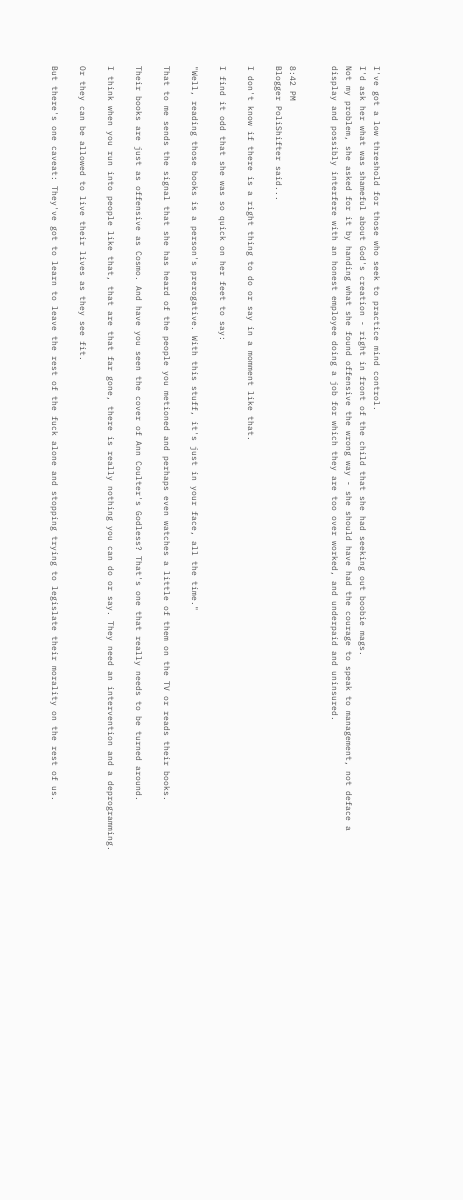I've got a low threshold for those who seek to practice mind control.
I'd ask her what was shameful about God's creation - right in front of the child that she had seeking out boobie mags.
Not my problem, she asked for it by handing what she found offensive the wrong way - she should have had the courage to speak to management, not deface a display and possibly interfere with an honest employee doing a job for which they are too over worked, and underpaid and uninsured.


8:42 PM
Blogger PoliShifter said...

I don't know if there is a right thing to do or say in a momment like that.

I find it odd that she was so quick on her feet to say:

"Well, reading those books is a person's prerogative. With this stuff, it's just in your face, all the time."

That to me sends the signal that she has heard of the people you metioned and perhaps even watches a little of them on the TV or reads their books.

Their books are just as offensive as Cosmo. And have you seen the cover of Ann Coulter's Godless? That's one that really needs to be turned around.

I think when you run into people like that, that are that far gone, there is really nothing you can do or say. They need an intervention and a deprogramming.

Or they can be allowed to live their lives as they see fit.

But there's one caveat: They've got to learn to leave the rest of the fuck alone and stopping trying to legislate their morality on the rest of us.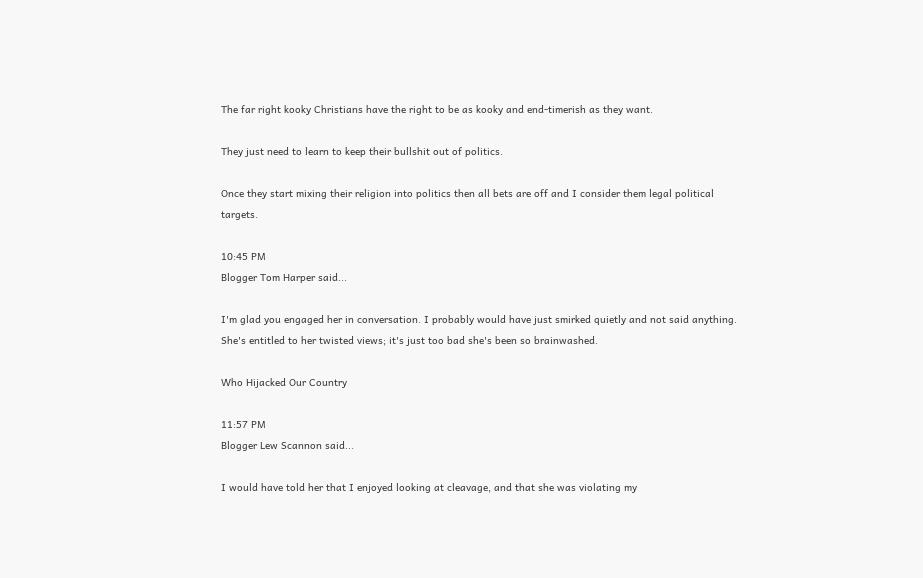The far right kooky Christians have the right to be as kooky and end-timerish as they want.

They just need to learn to keep their bullshit out of politics.

Once they start mixing their religion into politics then all bets are off and I consider them legal political targets.

10:45 PM
Blogger Tom Harper said...

I'm glad you engaged her in conversation. I probably would have just smirked quietly and not said anything. She's entitled to her twisted views; it's just too bad she's been so brainwashed.

Who Hijacked Our Country

11:57 PM
Blogger Lew Scannon said...

I would have told her that I enjoyed looking at cleavage, and that she was violating my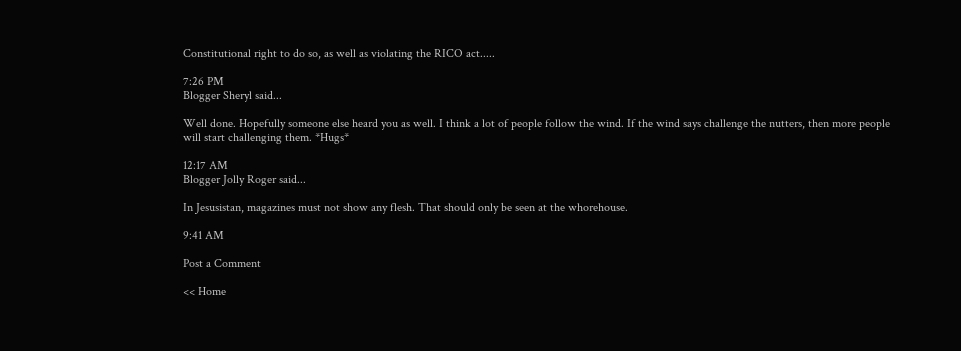Constitutional right to do so, as well as violating the RICO act.....

7:26 PM
Blogger Sheryl said...

Well done. Hopefully someone else heard you as well. I think a lot of people follow the wind. If the wind says challenge the nutters, then more people will start challenging them. *Hugs*

12:17 AM
Blogger Jolly Roger said...

In Jesusistan, magazines must not show any flesh. That should only be seen at the whorehouse.

9:41 AM

Post a Comment

<< Home